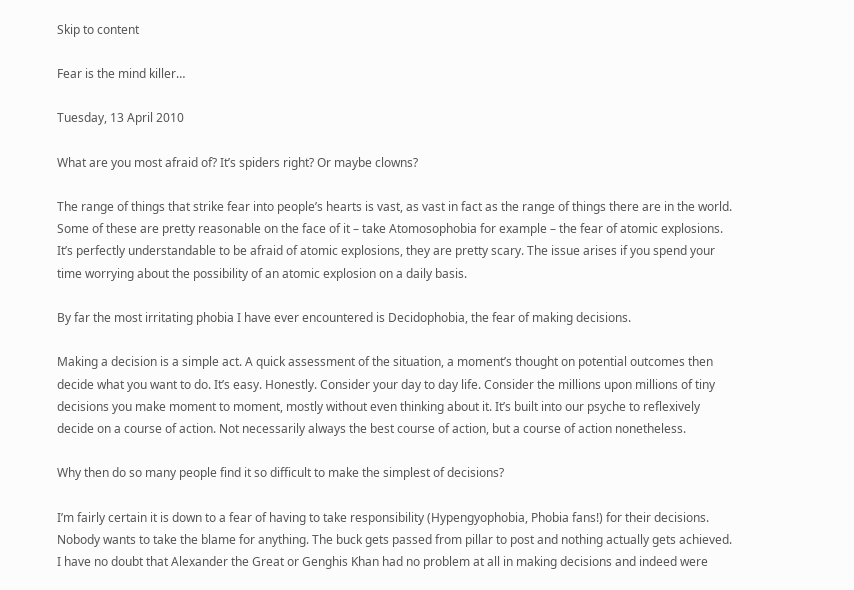Skip to content

Fear is the mind killer…

Tuesday, 13 April 2010

What are you most afraid of? It’s spiders right? Or maybe clowns?

The range of things that strike fear into people’s hearts is vast, as vast in fact as the range of things there are in the world. Some of these are pretty reasonable on the face of it – take Atomosophobia for example – the fear of atomic explosions. It’s perfectly understandable to be afraid of atomic explosions, they are pretty scary. The issue arises if you spend your time worrying about the possibility of an atomic explosion on a daily basis.

By far the most irritating phobia I have ever encountered is Decidophobia, the fear of making decisions.

Making a decision is a simple act. A quick assessment of the situation, a moment’s thought on potential outcomes then decide what you want to do. It’s easy. Honestly. Consider your day to day life. Consider the millions upon millions of tiny decisions you make moment to moment, mostly without even thinking about it. It’s built into our psyche to reflexively decide on a course of action. Not necessarily always the best course of action, but a course of action nonetheless.

Why then do so many people find it so difficult to make the simplest of decisions?

I’m fairly certain it is down to a fear of having to take responsibility (Hypengyophobia, Phobia fans!) for their decisions. Nobody wants to take the blame for anything. The buck gets passed from pillar to post and nothing actually gets achieved. I have no doubt that Alexander the Great or Genghis Khan had no problem at all in making decisions and indeed were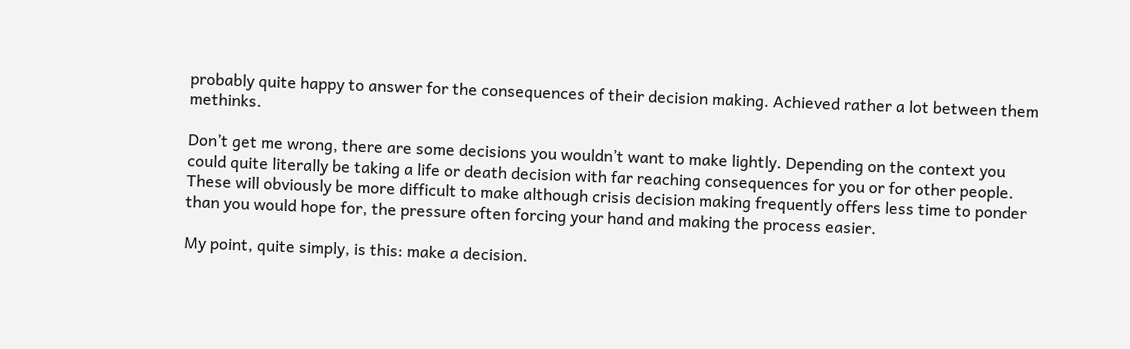probably quite happy to answer for the consequences of their decision making. Achieved rather a lot between them methinks.

Don’t get me wrong, there are some decisions you wouldn’t want to make lightly. Depending on the context you could quite literally be taking a life or death decision with far reaching consequences for you or for other people. These will obviously be more difficult to make although crisis decision making frequently offers less time to ponder than you would hope for, the pressure often forcing your hand and making the process easier.

My point, quite simply, is this: make a decision.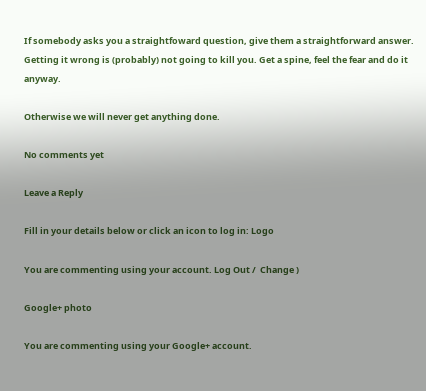If somebody asks you a straightfoward question, give them a straightforward answer. Getting it wrong is (probably) not going to kill you. Get a spine, feel the fear and do it anyway.

Otherwise we will never get anything done.

No comments yet

Leave a Reply

Fill in your details below or click an icon to log in: Logo

You are commenting using your account. Log Out /  Change )

Google+ photo

You are commenting using your Google+ account.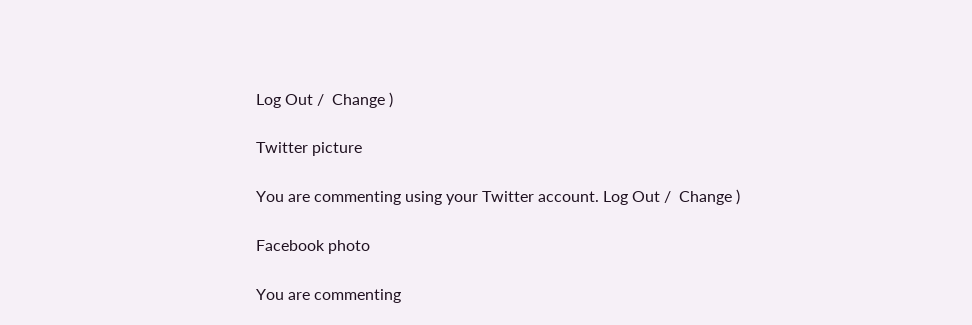Log Out /  Change )

Twitter picture

You are commenting using your Twitter account. Log Out /  Change )

Facebook photo

You are commenting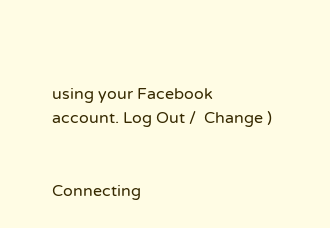using your Facebook account. Log Out /  Change )


Connecting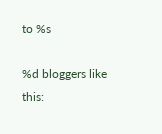to %s

%d bloggers like this: